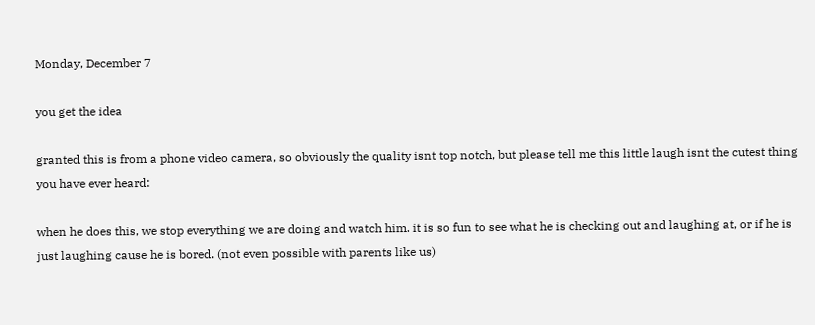Monday, December 7

you get the idea

granted this is from a phone video camera, so obviously the quality isnt top notch, but please tell me this little laugh isnt the cutest thing you have ever heard:

when he does this, we stop everything we are doing and watch him. it is so fun to see what he is checking out and laughing at, or if he is just laughing cause he is bored. (not even possible with parents like us)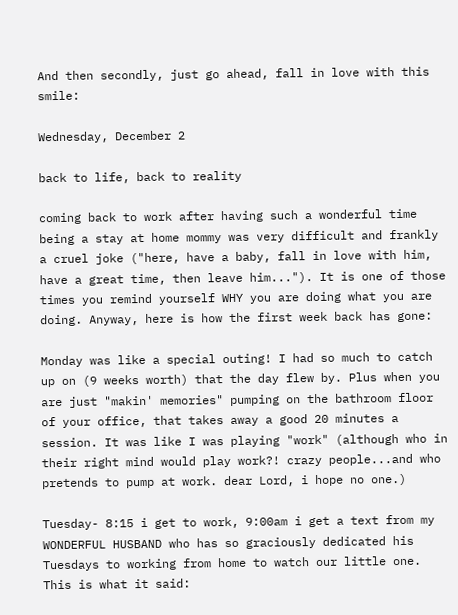And then secondly, just go ahead, fall in love with this smile:

Wednesday, December 2

back to life, back to reality

coming back to work after having such a wonderful time being a stay at home mommy was very difficult and frankly a cruel joke ("here, have a baby, fall in love with him, have a great time, then leave him..."). It is one of those times you remind yourself WHY you are doing what you are doing. Anyway, here is how the first week back has gone:

Monday was like a special outing! I had so much to catch up on (9 weeks worth) that the day flew by. Plus when you are just "makin' memories" pumping on the bathroom floor of your office, that takes away a good 20 minutes a session. It was like I was playing "work" (although who in their right mind would play work?! crazy people...and who pretends to pump at work. dear Lord, i hope no one.)

Tuesday- 8:15 i get to work, 9:00am i get a text from my WONDERFUL HUSBAND who has so graciously dedicated his Tuesdays to working from home to watch our little one. This is what it said: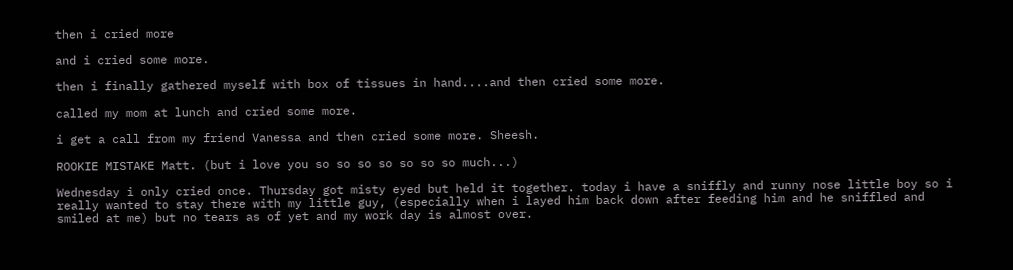then i cried more

and i cried some more.

then i finally gathered myself with box of tissues in hand....and then cried some more.

called my mom at lunch and cried some more.

i get a call from my friend Vanessa and then cried some more. Sheesh.

ROOKIE MISTAKE Matt. (but i love you so so so so so so so much...)

Wednesday i only cried once. Thursday got misty eyed but held it together. today i have a sniffly and runny nose little boy so i really wanted to stay there with my little guy, (especially when i layed him back down after feeding him and he sniffled and smiled at me) but no tears as of yet and my work day is almost over.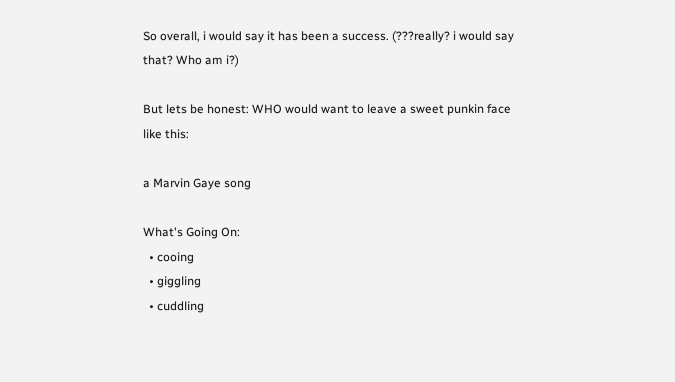So overall, i would say it has been a success. (???really? i would say that? Who am i?)

But lets be honest: WHO would want to leave a sweet punkin face like this:

a Marvin Gaye song

What's Going On:
  • cooing
  • giggling
  • cuddling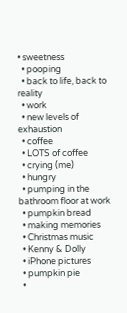• sweetness
  • pooping
  • back to life, back to reality
  • work
  • new levels of exhaustion
  • coffee
  • LOTS of coffee
  • crying (me)
  • hungry
  • pumping in the bathroom floor at work
  • pumpkin bread
  • making memories
  • Christmas music
  • Kenny & Dolly
  • iPhone pictures
  • pumpkin pie
  •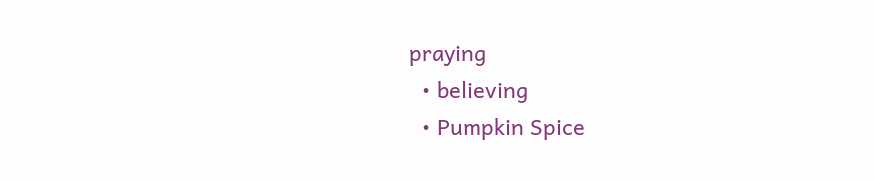praying
  • believing
  • Pumpkin Spice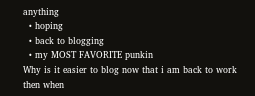anything
  • hoping
  • back to blogging
  • my MOST FAVORITE punkin
Why is it easier to blog now that i am back to work then when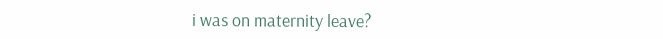i was on maternity leave?